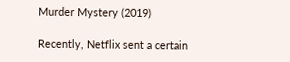Murder Mystery (2019)

Recently, Netflix sent a certain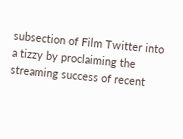subsection of Film Twitter into a tizzy by proclaiming the streaming success of recent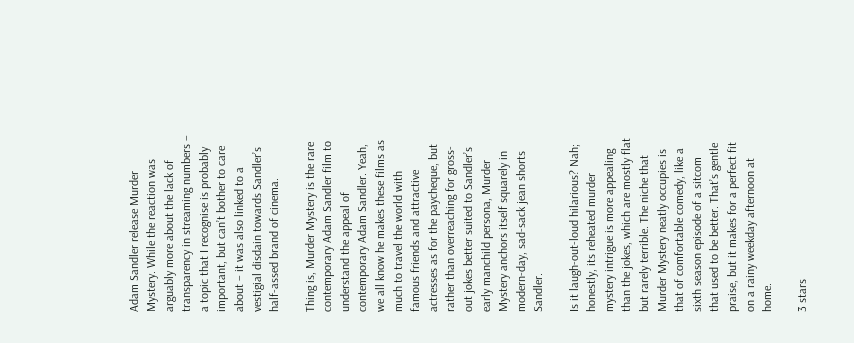Adam Sandler release Murder Mystery. While the reaction was arguably more about the lack of transparency in streaming numbers – a topic that I recognise is probably important, but can’t bother to care about – it was also linked to a vestigial disdain towards Sandler’s half-assed brand of cinema.

Thing is, Murder Mystery is the rare contemporary Adam Sandler film to understand the appeal of contemporary Adam Sandler. Yeah, we all know he makes these films as much to travel the world with famous friends and attractive actresses as for the paycheque, but rather than overreaching for gross-out jokes better suited to Sandler’s early manchild persona, Murder Mystery anchors itself squarely in modern-day, sad-sack jean shorts Sandler.

Is it laugh-out-loud hilarious? Nah; honestly, its reheated murder mystery intrigue is more appealing than the jokes, which are mostly flat but rarely terrible. The niche that Murder Mystery neatly occupies is that of comfortable comedy, like a sixth season episode of a sitcom that used to be better. That’s gentle praise, but it makes for a perfect fit on a rainy weekday afternoon at home.

3 stars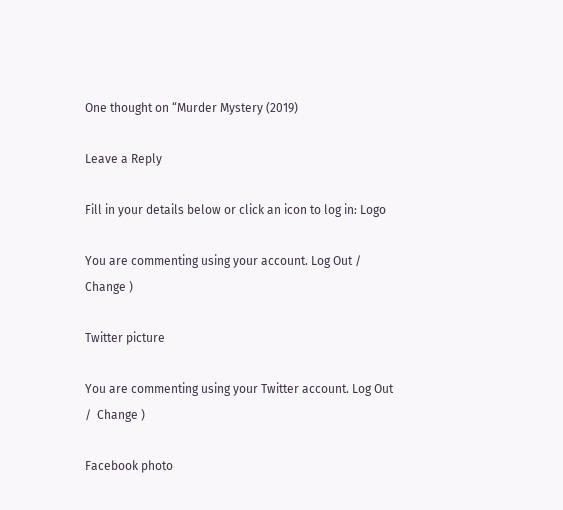One thought on “Murder Mystery (2019)

Leave a Reply

Fill in your details below or click an icon to log in: Logo

You are commenting using your account. Log Out /  Change )

Twitter picture

You are commenting using your Twitter account. Log Out /  Change )

Facebook photo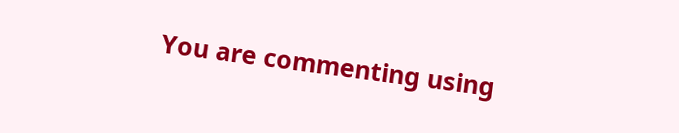You are commenting using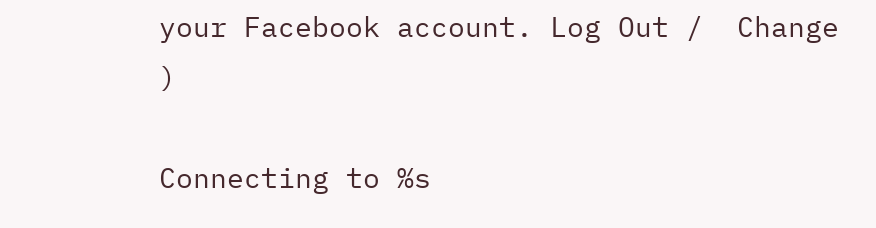your Facebook account. Log Out /  Change )

Connecting to %s